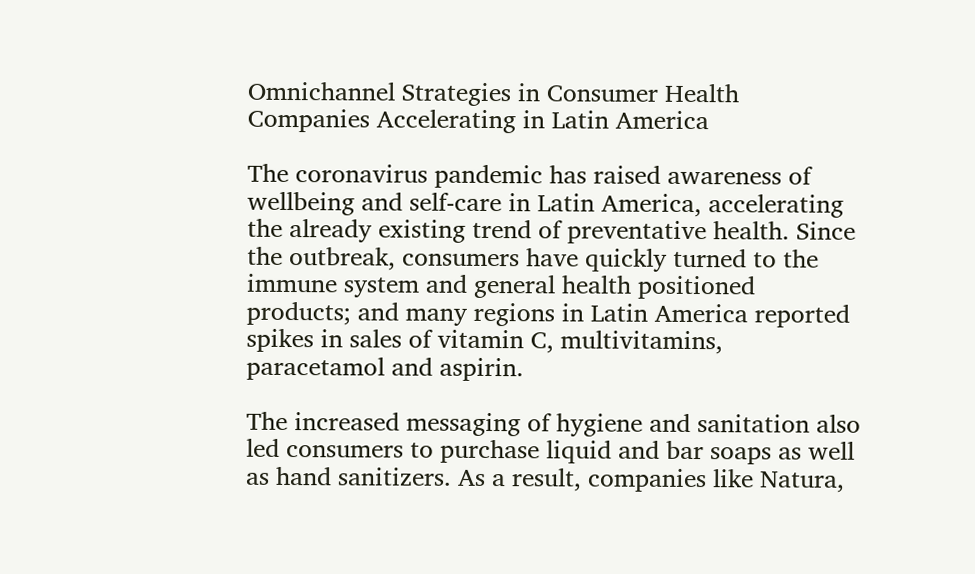Omnichannel Strategies in Consumer Health Companies Accelerating in Latin America

The coronavirus pandemic has raised awareness of wellbeing and self-care in Latin America, accelerating the already existing trend of preventative health. Since the outbreak, consumers have quickly turned to the immune system and general health positioned products; and many regions in Latin America reported spikes in sales of vitamin C, multivitamins, paracetamol and aspirin.

The increased messaging of hygiene and sanitation also led consumers to purchase liquid and bar soaps as well as hand sanitizers. As a result, companies like Natura,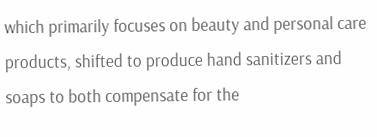which primarily focuses on beauty and personal care products, shifted to produce hand sanitizers and soaps to both compensate for the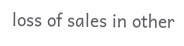loss of sales in other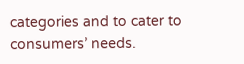categories and to cater to consumers’ needs.